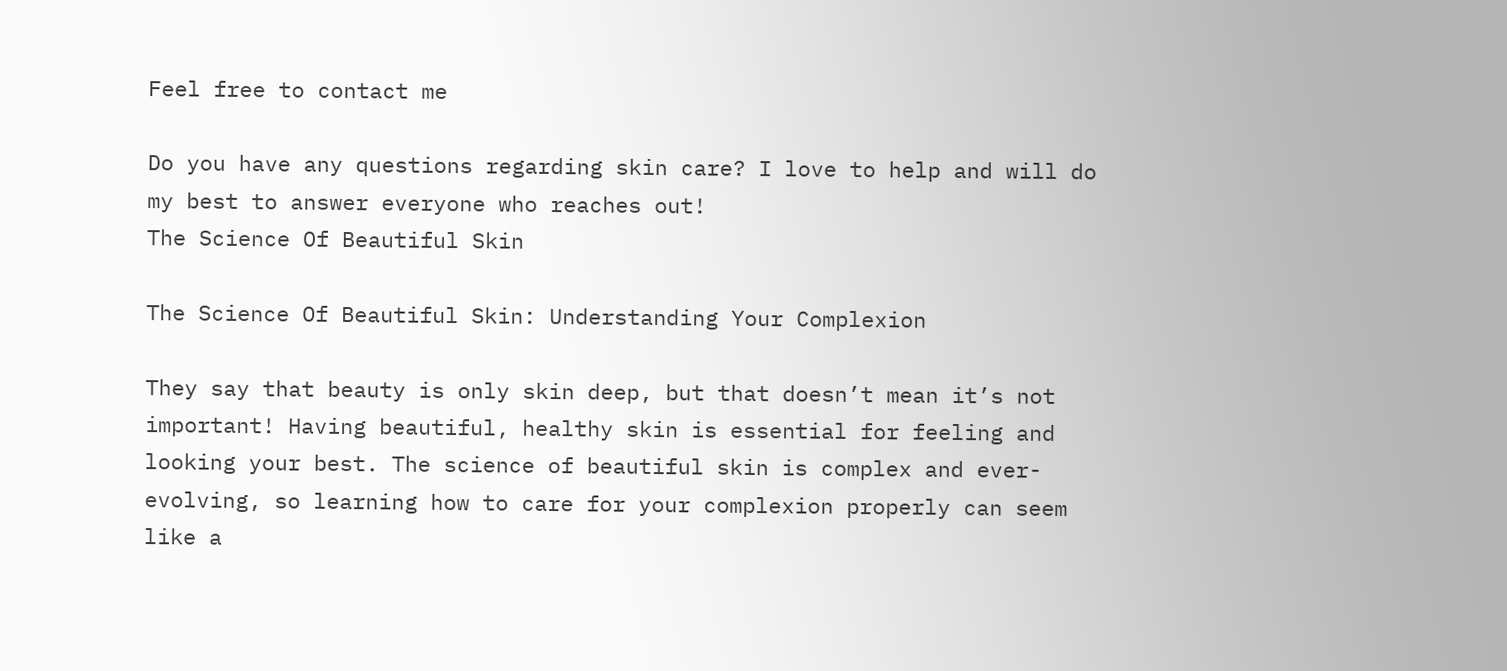Feel free to contact me

Do you have any questions regarding skin care? I love to help and will do my best to answer everyone who reaches out!
The Science Of Beautiful Skin

The Science Of Beautiful Skin: Understanding Your Complexion

They say that beauty is only skin deep, but that doesn’t mean it’s not important! Having beautiful, healthy skin is essential for feeling and looking your best. The science of beautiful skin is complex and ever-evolving, so learning how to care for your complexion properly can seem like a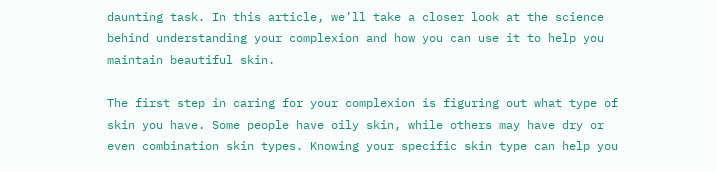daunting task. In this article, we’ll take a closer look at the science behind understanding your complexion and how you can use it to help you maintain beautiful skin.

The first step in caring for your complexion is figuring out what type of skin you have. Some people have oily skin, while others may have dry or even combination skin types. Knowing your specific skin type can help you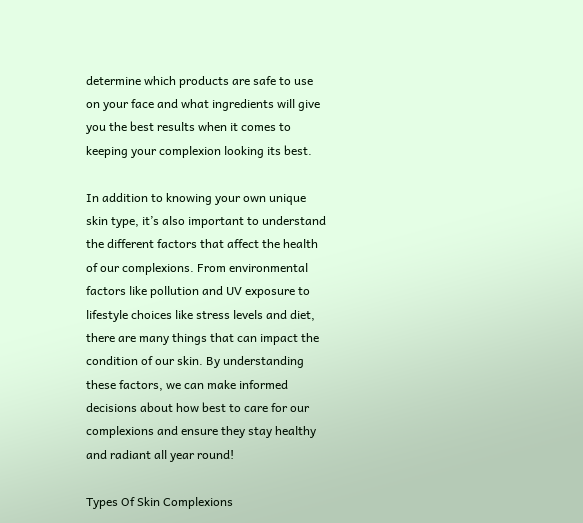determine which products are safe to use on your face and what ingredients will give you the best results when it comes to keeping your complexion looking its best.

In addition to knowing your own unique skin type, it’s also important to understand the different factors that affect the health of our complexions. From environmental factors like pollution and UV exposure to lifestyle choices like stress levels and diet, there are many things that can impact the condition of our skin. By understanding these factors, we can make informed decisions about how best to care for our complexions and ensure they stay healthy and radiant all year round!

Types Of Skin Complexions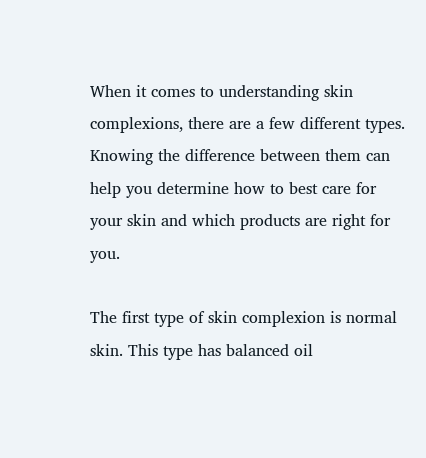When it comes to understanding skin complexions, there are a few different types. Knowing the difference between them can help you determine how to best care for your skin and which products are right for you.

The first type of skin complexion is normal skin. This type has balanced oil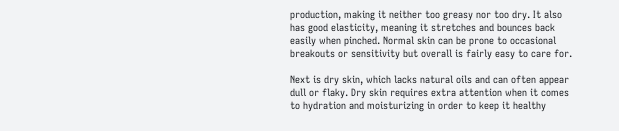production, making it neither too greasy nor too dry. It also has good elasticity, meaning it stretches and bounces back easily when pinched. Normal skin can be prone to occasional breakouts or sensitivity but overall is fairly easy to care for.

Next is dry skin, which lacks natural oils and can often appear dull or flaky. Dry skin requires extra attention when it comes to hydration and moisturizing in order to keep it healthy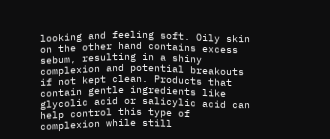looking and feeling soft. Oily skin on the other hand contains excess sebum, resulting in a shiny complexion and potential breakouts if not kept clean. Products that contain gentle ingredients like glycolic acid or salicylic acid can help control this type of complexion while still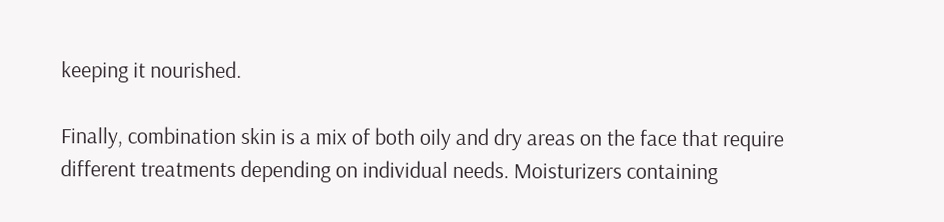keeping it nourished.

Finally, combination skin is a mix of both oily and dry areas on the face that require different treatments depending on individual needs. Moisturizers containing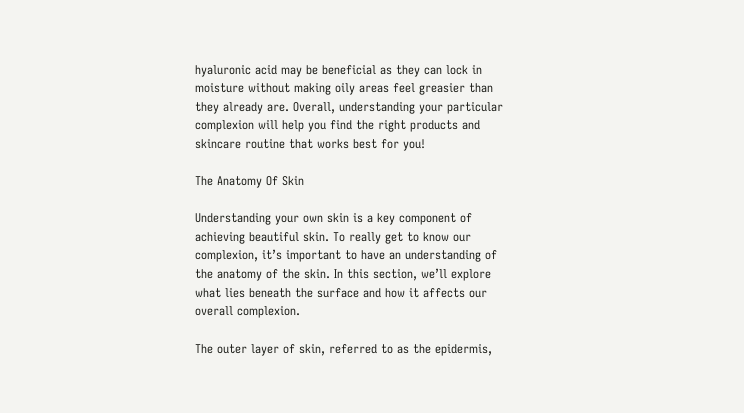hyaluronic acid may be beneficial as they can lock in moisture without making oily areas feel greasier than they already are. Overall, understanding your particular complexion will help you find the right products and skincare routine that works best for you!

The Anatomy Of Skin

Understanding your own skin is a key component of achieving beautiful skin. To really get to know our complexion, it’s important to have an understanding of the anatomy of the skin. In this section, we’ll explore what lies beneath the surface and how it affects our overall complexion.

The outer layer of skin, referred to as the epidermis,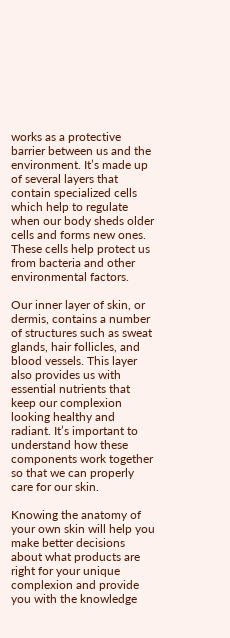works as a protective barrier between us and the environment. It’s made up of several layers that contain specialized cells which help to regulate when our body sheds older cells and forms new ones. These cells help protect us from bacteria and other environmental factors.

Our inner layer of skin, or dermis, contains a number of structures such as sweat glands, hair follicles, and blood vessels. This layer also provides us with essential nutrients that keep our complexion looking healthy and radiant. It’s important to understand how these components work together so that we can properly care for our skin.

Knowing the anatomy of your own skin will help you make better decisions about what products are right for your unique complexion and provide you with the knowledge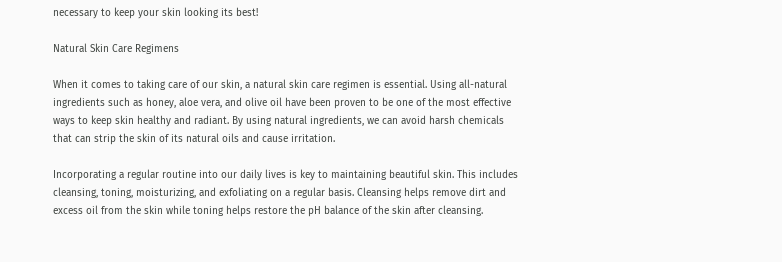necessary to keep your skin looking its best!

Natural Skin Care Regimens

When it comes to taking care of our skin, a natural skin care regimen is essential. Using all-natural ingredients such as honey, aloe vera, and olive oil have been proven to be one of the most effective ways to keep skin healthy and radiant. By using natural ingredients, we can avoid harsh chemicals that can strip the skin of its natural oils and cause irritation.

Incorporating a regular routine into our daily lives is key to maintaining beautiful skin. This includes cleansing, toning, moisturizing, and exfoliating on a regular basis. Cleansing helps remove dirt and excess oil from the skin while toning helps restore the pH balance of the skin after cleansing.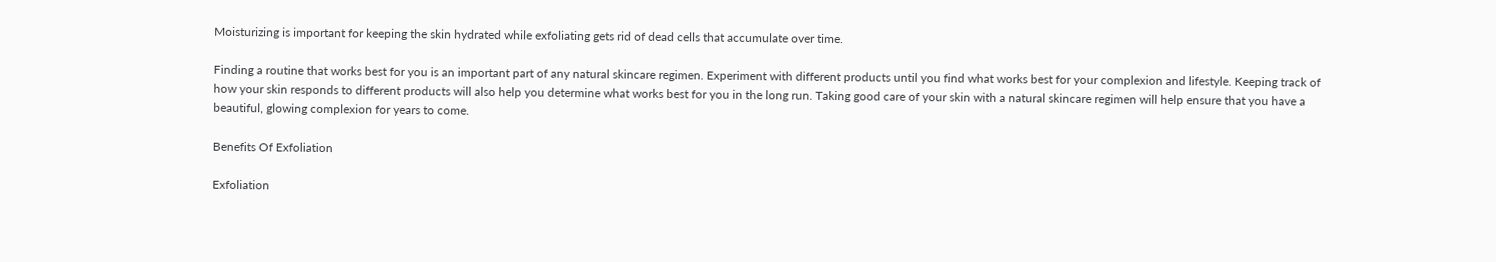Moisturizing is important for keeping the skin hydrated while exfoliating gets rid of dead cells that accumulate over time.

Finding a routine that works best for you is an important part of any natural skincare regimen. Experiment with different products until you find what works best for your complexion and lifestyle. Keeping track of how your skin responds to different products will also help you determine what works best for you in the long run. Taking good care of your skin with a natural skincare regimen will help ensure that you have a beautiful, glowing complexion for years to come.

Benefits Of Exfoliation

Exfoliation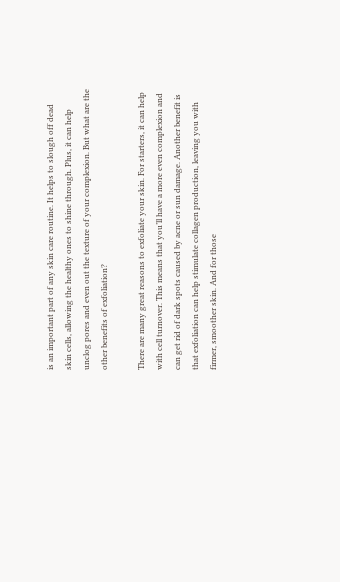is an important part of any skin care routine. It helps to slough off dead skin cells, allowing the healthy ones to shine through. Plus, it can help unclog pores and even out the texture of your complexion. But what are the other benefits of exfoliation?

There are many great reasons to exfoliate your skin. For starters, it can help with cell turnover. This means that you’ll have a more even complexion and can get rid of dark spots caused by acne or sun damage. Another benefit is that exfoliation can help stimulate collagen production, leaving you with firmer, smoother skin. And for those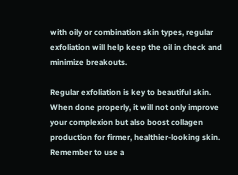with oily or combination skin types, regular exfoliation will help keep the oil in check and minimize breakouts.

Regular exfoliation is key to beautiful skin. When done properly, it will not only improve your complexion but also boost collagen production for firmer, healthier-looking skin. Remember to use a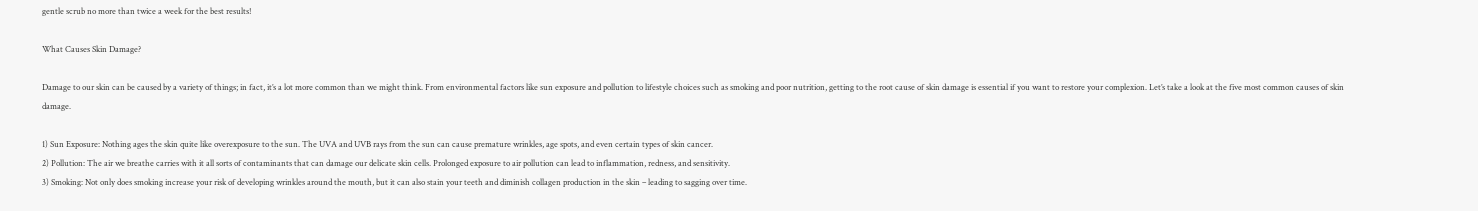gentle scrub no more than twice a week for the best results!

What Causes Skin Damage?

Damage to our skin can be caused by a variety of things; in fact, it’s a lot more common than we might think. From environmental factors like sun exposure and pollution to lifestyle choices such as smoking and poor nutrition, getting to the root cause of skin damage is essential if you want to restore your complexion. Let’s take a look at the five most common causes of skin damage.

1) Sun Exposure: Nothing ages the skin quite like overexposure to the sun. The UVA and UVB rays from the sun can cause premature wrinkles, age spots, and even certain types of skin cancer.
2) Pollution: The air we breathe carries with it all sorts of contaminants that can damage our delicate skin cells. Prolonged exposure to air pollution can lead to inflammation, redness, and sensitivity.
3) Smoking: Not only does smoking increase your risk of developing wrinkles around the mouth, but it can also stain your teeth and diminish collagen production in the skin – leading to sagging over time.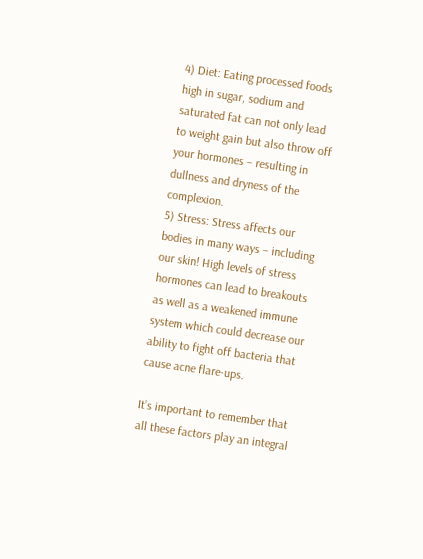4) Diet: Eating processed foods high in sugar, sodium and saturated fat can not only lead to weight gain but also throw off your hormones – resulting in dullness and dryness of the complexion.
5) Stress: Stress affects our bodies in many ways – including our skin! High levels of stress hormones can lead to breakouts as well as a weakened immune system which could decrease our ability to fight off bacteria that cause acne flare-ups.

It’s important to remember that all these factors play an integral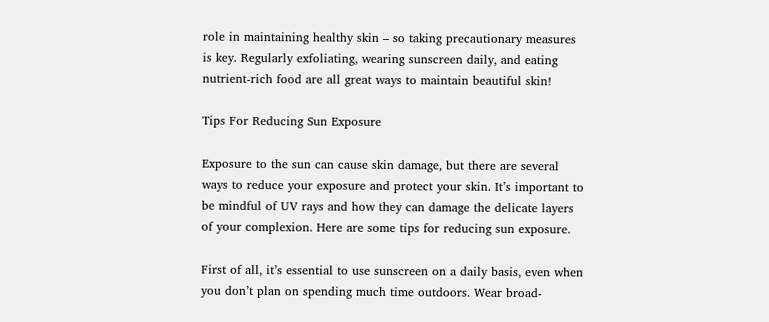role in maintaining healthy skin – so taking precautionary measures is key. Regularly exfoliating, wearing sunscreen daily, and eating nutrient-rich food are all great ways to maintain beautiful skin!

Tips For Reducing Sun Exposure

Exposure to the sun can cause skin damage, but there are several ways to reduce your exposure and protect your skin. It’s important to be mindful of UV rays and how they can damage the delicate layers of your complexion. Here are some tips for reducing sun exposure.

First of all, it’s essential to use sunscreen on a daily basis, even when you don’t plan on spending much time outdoors. Wear broad-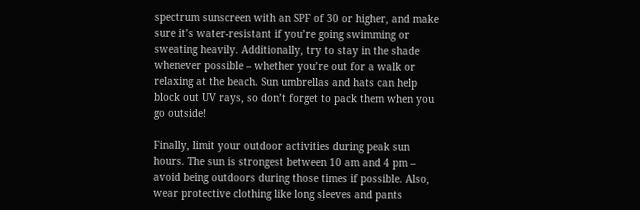spectrum sunscreen with an SPF of 30 or higher, and make sure it’s water-resistant if you’re going swimming or sweating heavily. Additionally, try to stay in the shade whenever possible – whether you’re out for a walk or relaxing at the beach. Sun umbrellas and hats can help block out UV rays, so don’t forget to pack them when you go outside!

Finally, limit your outdoor activities during peak sun hours. The sun is strongest between 10 am and 4 pm – avoid being outdoors during those times if possible. Also, wear protective clothing like long sleeves and pants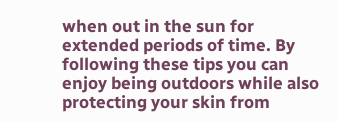when out in the sun for extended periods of time. By following these tips you can enjoy being outdoors while also protecting your skin from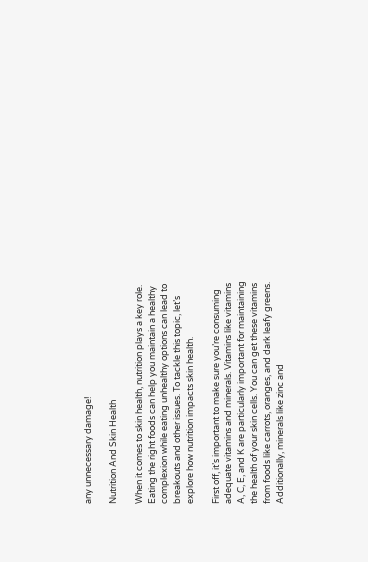any unnecessary damage!

Nutrition And Skin Health

When it comes to skin health, nutrition plays a key role. Eating the right foods can help you maintain a healthy complexion while eating unhealthy options can lead to breakouts and other issues. To tackle this topic, let’s explore how nutrition impacts skin health.

First off, it’s important to make sure you’re consuming adequate vitamins and minerals. Vitamins like vitamins A, C, E, and K are particularly important for maintaining the health of your skin cells. You can get these vitamins from foods like carrots, oranges, and dark leafy greens. Additionally, minerals like zinc and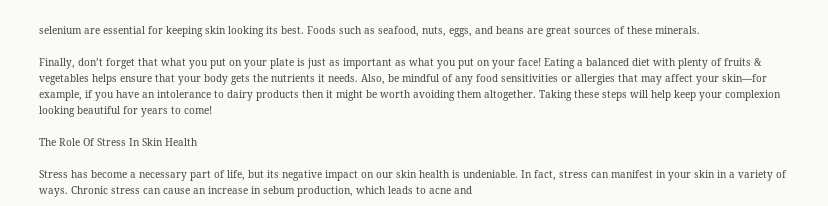selenium are essential for keeping skin looking its best. Foods such as seafood, nuts, eggs, and beans are great sources of these minerals.

Finally, don’t forget that what you put on your plate is just as important as what you put on your face! Eating a balanced diet with plenty of fruits & vegetables helps ensure that your body gets the nutrients it needs. Also, be mindful of any food sensitivities or allergies that may affect your skin—for example, if you have an intolerance to dairy products then it might be worth avoiding them altogether. Taking these steps will help keep your complexion looking beautiful for years to come!

The Role Of Stress In Skin Health

Stress has become a necessary part of life, but its negative impact on our skin health is undeniable. In fact, stress can manifest in your skin in a variety of ways. Chronic stress can cause an increase in sebum production, which leads to acne and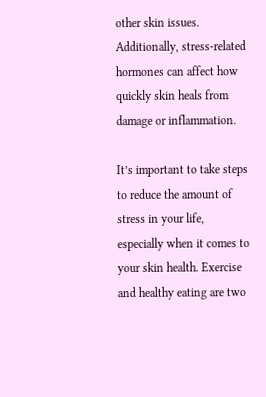other skin issues. Additionally, stress-related hormones can affect how quickly skin heals from damage or inflammation.

It’s important to take steps to reduce the amount of stress in your life, especially when it comes to your skin health. Exercise and healthy eating are two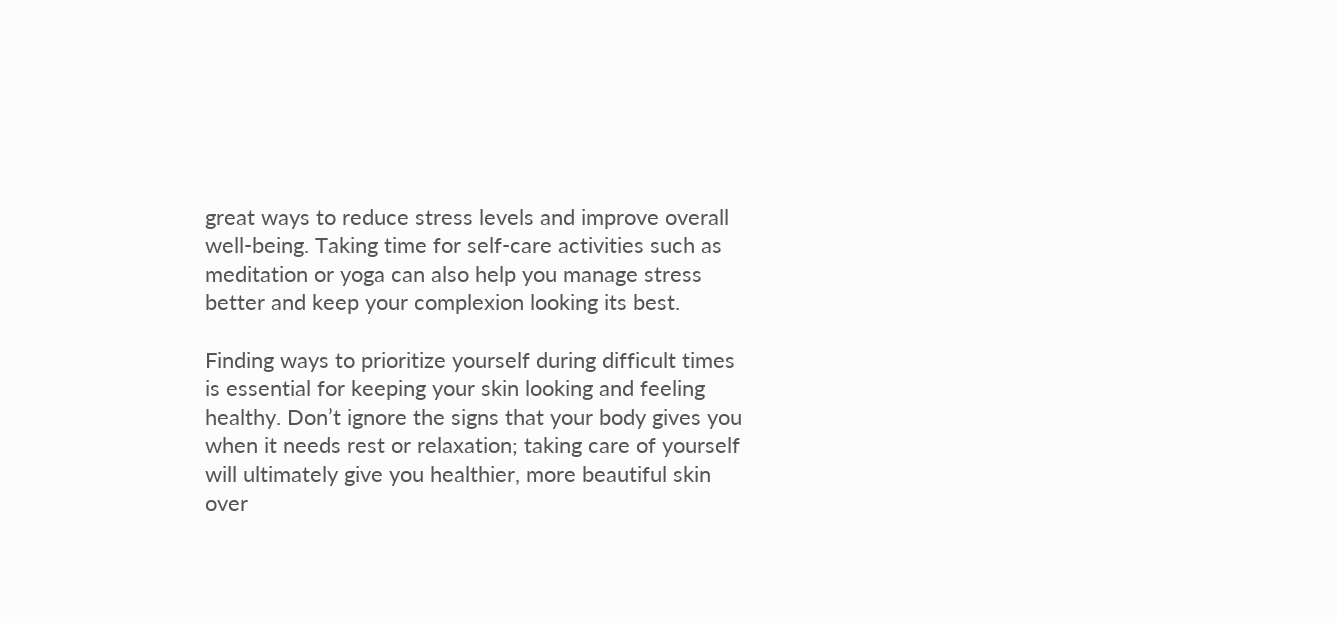great ways to reduce stress levels and improve overall well-being. Taking time for self-care activities such as meditation or yoga can also help you manage stress better and keep your complexion looking its best.

Finding ways to prioritize yourself during difficult times is essential for keeping your skin looking and feeling healthy. Don’t ignore the signs that your body gives you when it needs rest or relaxation; taking care of yourself will ultimately give you healthier, more beautiful skin over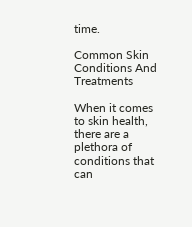time.

Common Skin Conditions And Treatments

When it comes to skin health, there are a plethora of conditions that can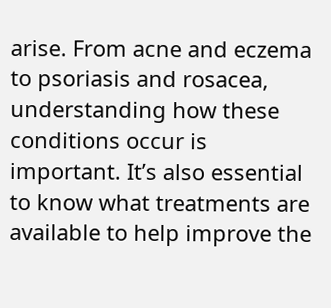arise. From acne and eczema to psoriasis and rosacea, understanding how these conditions occur is important. It’s also essential to know what treatments are available to help improve the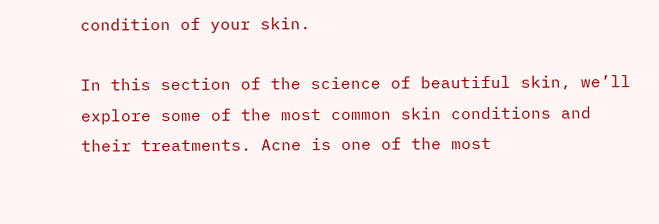condition of your skin.

In this section of the science of beautiful skin, we’ll explore some of the most common skin conditions and their treatments. Acne is one of the most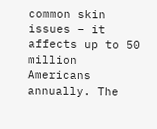common skin issues – it affects up to 50 million Americans annually. The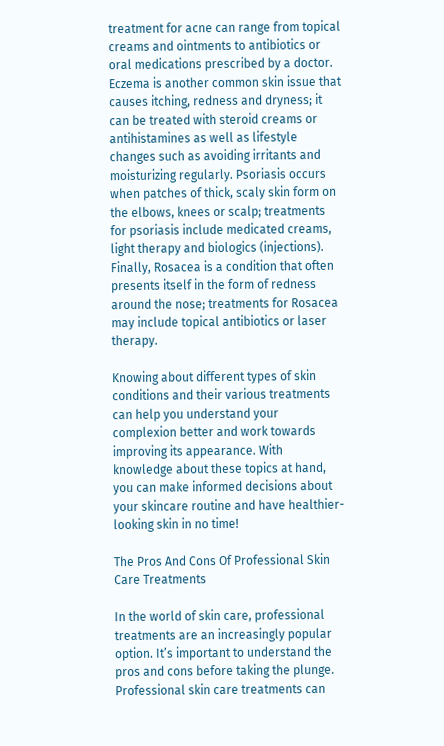treatment for acne can range from topical creams and ointments to antibiotics or oral medications prescribed by a doctor. Eczema is another common skin issue that causes itching, redness and dryness; it can be treated with steroid creams or antihistamines as well as lifestyle changes such as avoiding irritants and moisturizing regularly. Psoriasis occurs when patches of thick, scaly skin form on the elbows, knees or scalp; treatments for psoriasis include medicated creams, light therapy and biologics (injections). Finally, Rosacea is a condition that often presents itself in the form of redness around the nose; treatments for Rosacea may include topical antibiotics or laser therapy.

Knowing about different types of skin conditions and their various treatments can help you understand your complexion better and work towards improving its appearance. With knowledge about these topics at hand, you can make informed decisions about your skincare routine and have healthier-looking skin in no time!

The Pros And Cons Of Professional Skin Care Treatments

In the world of skin care, professional treatments are an increasingly popular option. It’s important to understand the pros and cons before taking the plunge. Professional skin care treatments can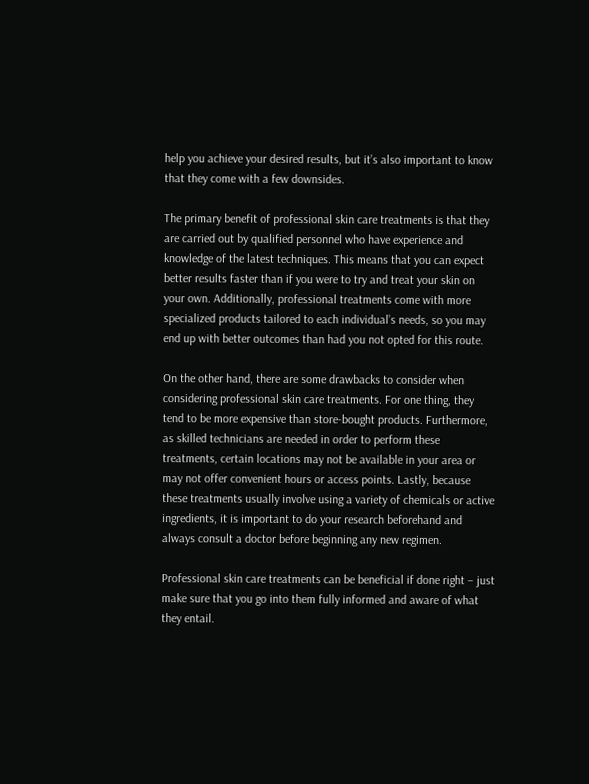help you achieve your desired results, but it’s also important to know that they come with a few downsides.

The primary benefit of professional skin care treatments is that they are carried out by qualified personnel who have experience and knowledge of the latest techniques. This means that you can expect better results faster than if you were to try and treat your skin on your own. Additionally, professional treatments come with more specialized products tailored to each individual’s needs, so you may end up with better outcomes than had you not opted for this route.

On the other hand, there are some drawbacks to consider when considering professional skin care treatments. For one thing, they tend to be more expensive than store-bought products. Furthermore, as skilled technicians are needed in order to perform these treatments, certain locations may not be available in your area or may not offer convenient hours or access points. Lastly, because these treatments usually involve using a variety of chemicals or active ingredients, it is important to do your research beforehand and always consult a doctor before beginning any new regimen.

Professional skin care treatments can be beneficial if done right – just make sure that you go into them fully informed and aware of what they entail.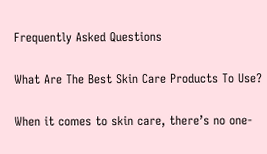Frequently Asked Questions

What Are The Best Skin Care Products To Use?

When it comes to skin care, there’s no one-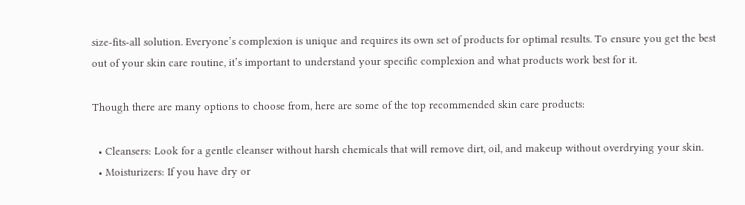size-fits-all solution. Everyone’s complexion is unique and requires its own set of products for optimal results. To ensure you get the best out of your skin care routine, it’s important to understand your specific complexion and what products work best for it.

Though there are many options to choose from, here are some of the top recommended skin care products:

  • Cleansers: Look for a gentle cleanser without harsh chemicals that will remove dirt, oil, and makeup without overdrying your skin.
  • Moisturizers: If you have dry or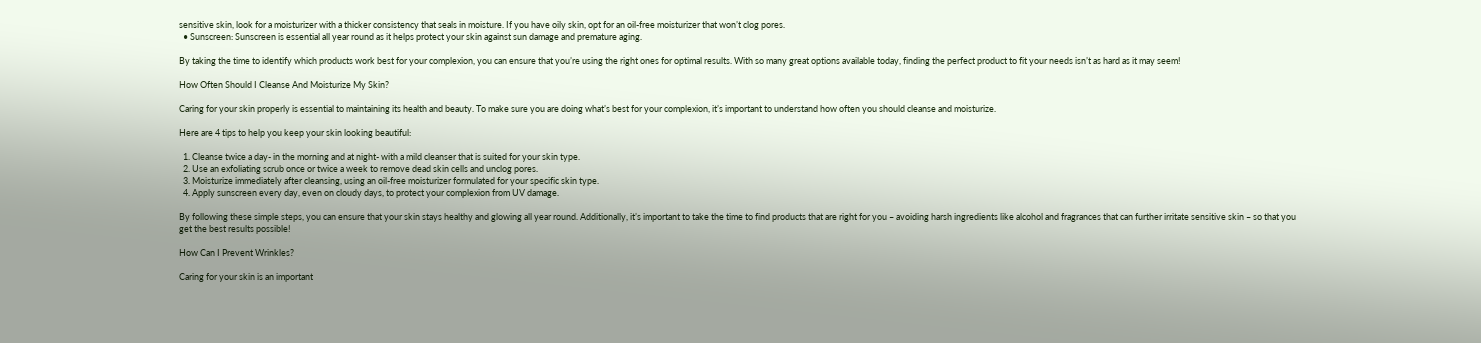sensitive skin, look for a moisturizer with a thicker consistency that seals in moisture. If you have oily skin, opt for an oil-free moisturizer that won’t clog pores.
  • Sunscreen: Sunscreen is essential all year round as it helps protect your skin against sun damage and premature aging.

By taking the time to identify which products work best for your complexion, you can ensure that you’re using the right ones for optimal results. With so many great options available today, finding the perfect product to fit your needs isn’t as hard as it may seem!

How Often Should I Cleanse And Moisturize My Skin?

Caring for your skin properly is essential to maintaining its health and beauty. To make sure you are doing what’s best for your complexion, it’s important to understand how often you should cleanse and moisturize.

Here are 4 tips to help you keep your skin looking beautiful:

  1. Cleanse twice a day- in the morning and at night- with a mild cleanser that is suited for your skin type.
  2. Use an exfoliating scrub once or twice a week to remove dead skin cells and unclog pores.
  3. Moisturize immediately after cleansing, using an oil-free moisturizer formulated for your specific skin type.
  4. Apply sunscreen every day, even on cloudy days, to protect your complexion from UV damage.

By following these simple steps, you can ensure that your skin stays healthy and glowing all year round. Additionally, it’s important to take the time to find products that are right for you – avoiding harsh ingredients like alcohol and fragrances that can further irritate sensitive skin – so that you get the best results possible!

How Can I Prevent Wrinkles?

Caring for your skin is an important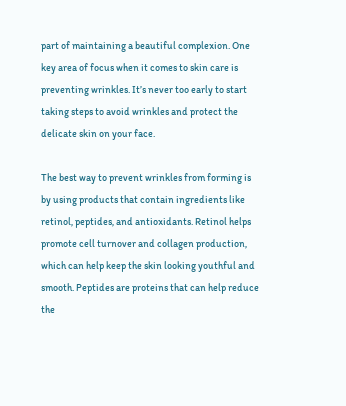part of maintaining a beautiful complexion. One key area of focus when it comes to skin care is preventing wrinkles. It’s never too early to start taking steps to avoid wrinkles and protect the delicate skin on your face.

The best way to prevent wrinkles from forming is by using products that contain ingredients like retinol, peptides, and antioxidants. Retinol helps promote cell turnover and collagen production, which can help keep the skin looking youthful and smooth. Peptides are proteins that can help reduce the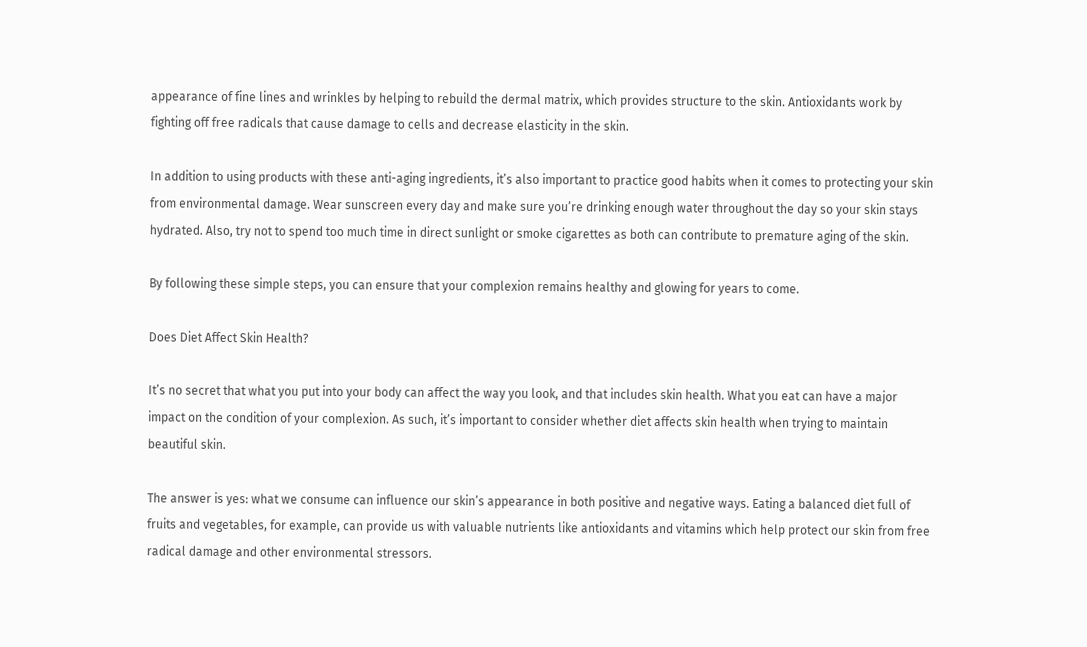appearance of fine lines and wrinkles by helping to rebuild the dermal matrix, which provides structure to the skin. Antioxidants work by fighting off free radicals that cause damage to cells and decrease elasticity in the skin.

In addition to using products with these anti-aging ingredients, it’s also important to practice good habits when it comes to protecting your skin from environmental damage. Wear sunscreen every day and make sure you’re drinking enough water throughout the day so your skin stays hydrated. Also, try not to spend too much time in direct sunlight or smoke cigarettes as both can contribute to premature aging of the skin.

By following these simple steps, you can ensure that your complexion remains healthy and glowing for years to come.

Does Diet Affect Skin Health?

It’s no secret that what you put into your body can affect the way you look, and that includes skin health. What you eat can have a major impact on the condition of your complexion. As such, it’s important to consider whether diet affects skin health when trying to maintain beautiful skin.

The answer is yes: what we consume can influence our skin’s appearance in both positive and negative ways. Eating a balanced diet full of fruits and vegetables, for example, can provide us with valuable nutrients like antioxidants and vitamins which help protect our skin from free radical damage and other environmental stressors.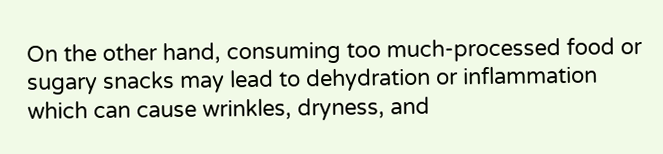On the other hand, consuming too much-processed food or sugary snacks may lead to dehydration or inflammation which can cause wrinkles, dryness, and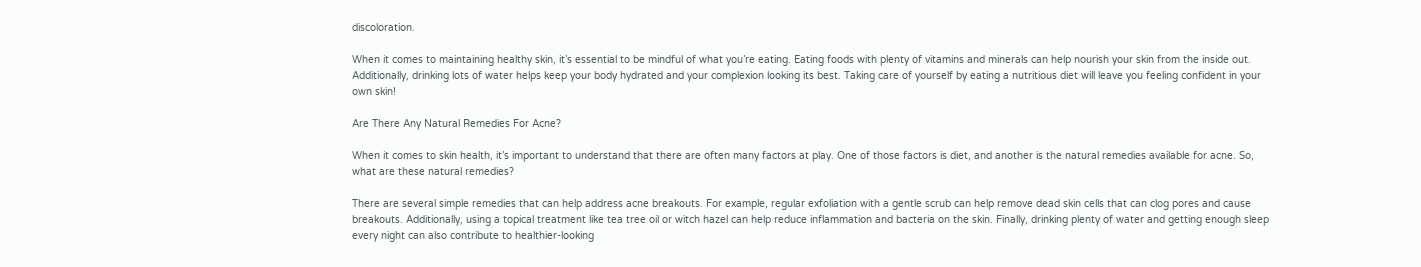discoloration.

When it comes to maintaining healthy skin, it’s essential to be mindful of what you’re eating. Eating foods with plenty of vitamins and minerals can help nourish your skin from the inside out. Additionally, drinking lots of water helps keep your body hydrated and your complexion looking its best. Taking care of yourself by eating a nutritious diet will leave you feeling confident in your own skin!

Are There Any Natural Remedies For Acne?

When it comes to skin health, it’s important to understand that there are often many factors at play. One of those factors is diet, and another is the natural remedies available for acne. So, what are these natural remedies?

There are several simple remedies that can help address acne breakouts. For example, regular exfoliation with a gentle scrub can help remove dead skin cells that can clog pores and cause breakouts. Additionally, using a topical treatment like tea tree oil or witch hazel can help reduce inflammation and bacteria on the skin. Finally, drinking plenty of water and getting enough sleep every night can also contribute to healthier-looking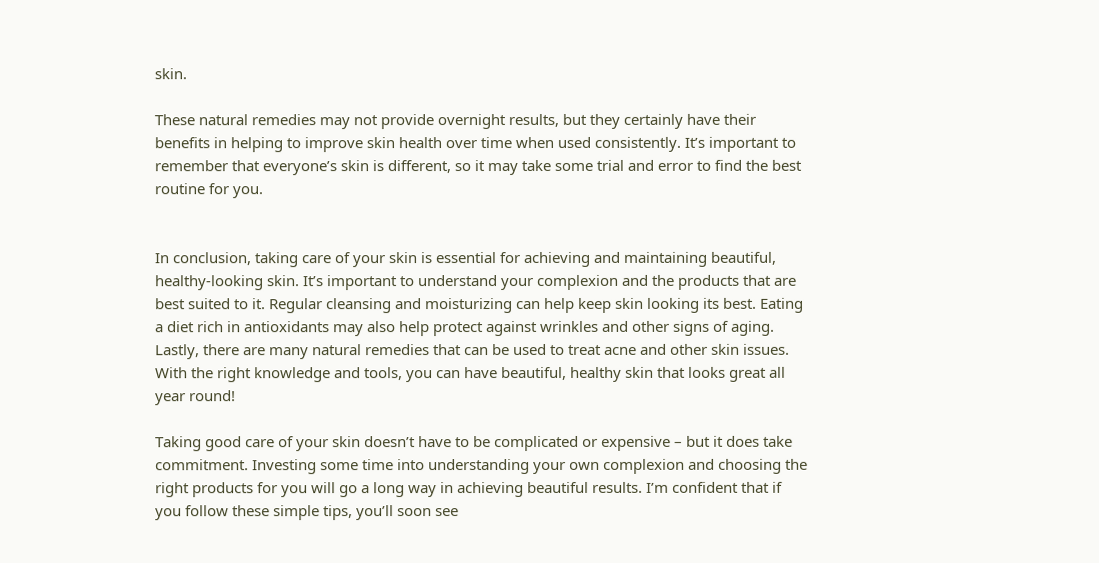skin.

These natural remedies may not provide overnight results, but they certainly have their benefits in helping to improve skin health over time when used consistently. It’s important to remember that everyone’s skin is different, so it may take some trial and error to find the best routine for you.


In conclusion, taking care of your skin is essential for achieving and maintaining beautiful, healthy-looking skin. It’s important to understand your complexion and the products that are best suited to it. Regular cleansing and moisturizing can help keep skin looking its best. Eating a diet rich in antioxidants may also help protect against wrinkles and other signs of aging. Lastly, there are many natural remedies that can be used to treat acne and other skin issues. With the right knowledge and tools, you can have beautiful, healthy skin that looks great all year round!

Taking good care of your skin doesn’t have to be complicated or expensive – but it does take commitment. Investing some time into understanding your own complexion and choosing the right products for you will go a long way in achieving beautiful results. I’m confident that if you follow these simple tips, you’ll soon see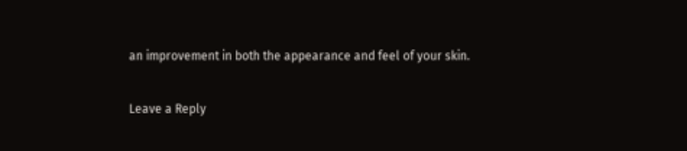an improvement in both the appearance and feel of your skin.

Leave a Reply